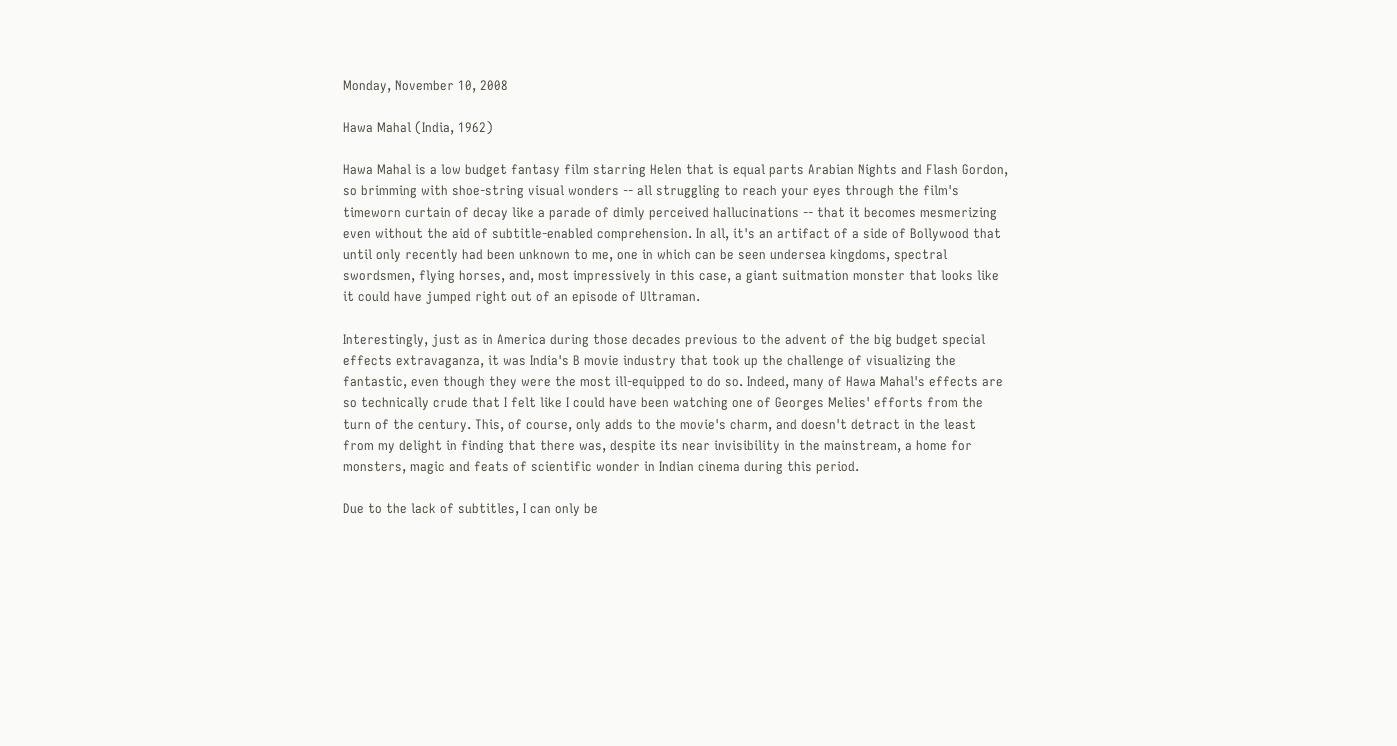Monday, November 10, 2008

Hawa Mahal (India, 1962)

Hawa Mahal is a low budget fantasy film starring Helen that is equal parts Arabian Nights and Flash Gordon, so brimming with shoe-string visual wonders -- all struggling to reach your eyes through the film's timeworn curtain of decay like a parade of dimly perceived hallucinations -- that it becomes mesmerizing even without the aid of subtitle-enabled comprehension. In all, it's an artifact of a side of Bollywood that until only recently had been unknown to me, one in which can be seen undersea kingdoms, spectral swordsmen, flying horses, and, most impressively in this case, a giant suitmation monster that looks like it could have jumped right out of an episode of Ultraman.

Interestingly, just as in America during those decades previous to the advent of the big budget special effects extravaganza, it was India's B movie industry that took up the challenge of visualizing the fantastic, even though they were the most ill-equipped to do so. Indeed, many of Hawa Mahal's effects are so technically crude that I felt like I could have been watching one of Georges Melies' efforts from the turn of the century. This, of course, only adds to the movie's charm, and doesn't detract in the least from my delight in finding that there was, despite its near invisibility in the mainstream, a home for monsters, magic and feats of scientific wonder in Indian cinema during this period.

Due to the lack of subtitles, I can only be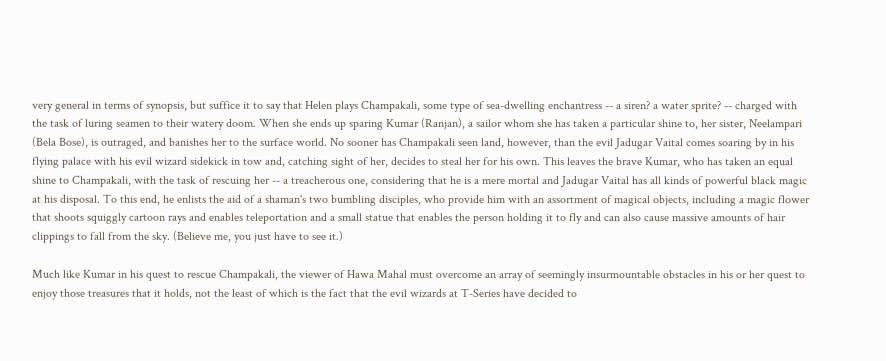very general in terms of synopsis, but suffice it to say that Helen plays Champakali, some type of sea-dwelling enchantress -- a siren? a water sprite? -- charged with the task of luring seamen to their watery doom. When she ends up sparing Kumar (Ranjan), a sailor whom she has taken a particular shine to, her sister, Neelampari (Bela Bose), is outraged, and banishes her to the surface world. No sooner has Champakali seen land, however, than the evil Jadugar Vaital comes soaring by in his flying palace with his evil wizard sidekick in tow and, catching sight of her, decides to steal her for his own. This leaves the brave Kumar, who has taken an equal shine to Champakali, with the task of rescuing her -- a treacherous one, considering that he is a mere mortal and Jadugar Vaital has all kinds of powerful black magic at his disposal. To this end, he enlists the aid of a shaman's two bumbling disciples, who provide him with an assortment of magical objects, including a magic flower that shoots squiggly cartoon rays and enables teleportation and a small statue that enables the person holding it to fly and can also cause massive amounts of hair clippings to fall from the sky. (Believe me, you just have to see it.)

Much like Kumar in his quest to rescue Champakali, the viewer of Hawa Mahal must overcome an array of seemingly insurmountable obstacles in his or her quest to enjoy those treasures that it holds, not the least of which is the fact that the evil wizards at T-Series have decided to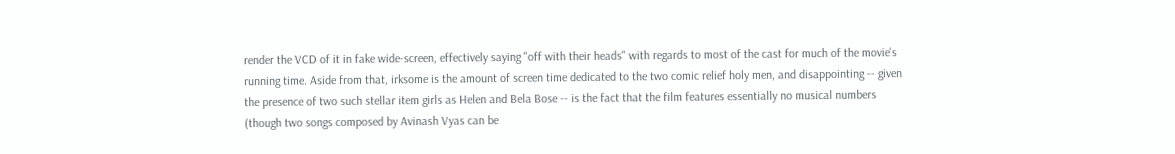render the VCD of it in fake wide-screen, effectively saying "off with their heads" with regards to most of the cast for much of the movie's running time. Aside from that, irksome is the amount of screen time dedicated to the two comic relief holy men, and disappointing -- given the presence of two such stellar item girls as Helen and Bela Bose -- is the fact that the film features essentially no musical numbers (though two songs composed by Avinash Vyas can be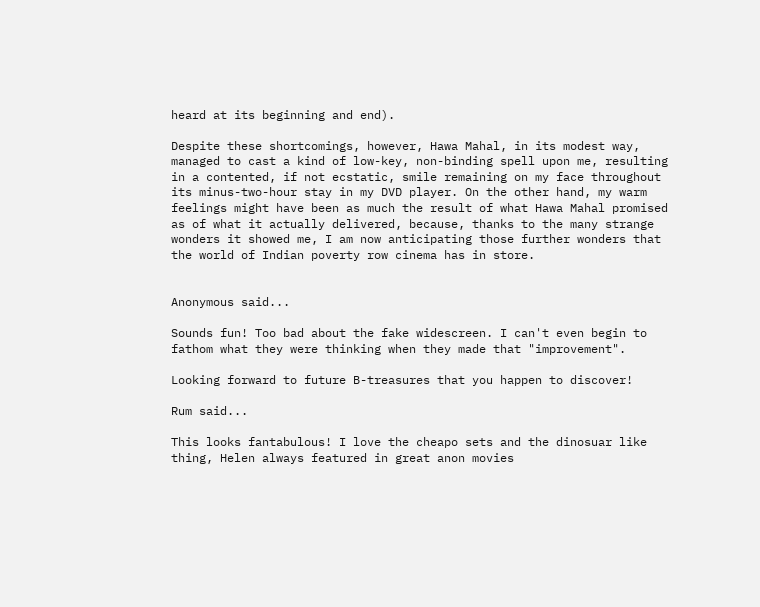heard at its beginning and end).

Despite these shortcomings, however, Hawa Mahal, in its modest way, managed to cast a kind of low-key, non-binding spell upon me, resulting in a contented, if not ecstatic, smile remaining on my face throughout its minus-two-hour stay in my DVD player. On the other hand, my warm feelings might have been as much the result of what Hawa Mahal promised as of what it actually delivered, because, thanks to the many strange wonders it showed me, I am now anticipating those further wonders that the world of Indian poverty row cinema has in store.


Anonymous said...

Sounds fun! Too bad about the fake widescreen. I can't even begin to fathom what they were thinking when they made that "improvement".

Looking forward to future B-treasures that you happen to discover!

Rum said...

This looks fantabulous! I love the cheapo sets and the dinosuar like thing, Helen always featured in great anon movies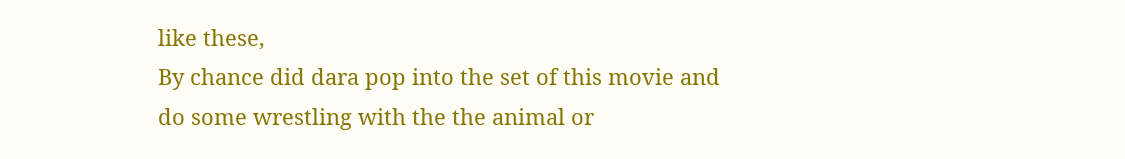like these,
By chance did dara pop into the set of this movie and do some wrestling with the the animal or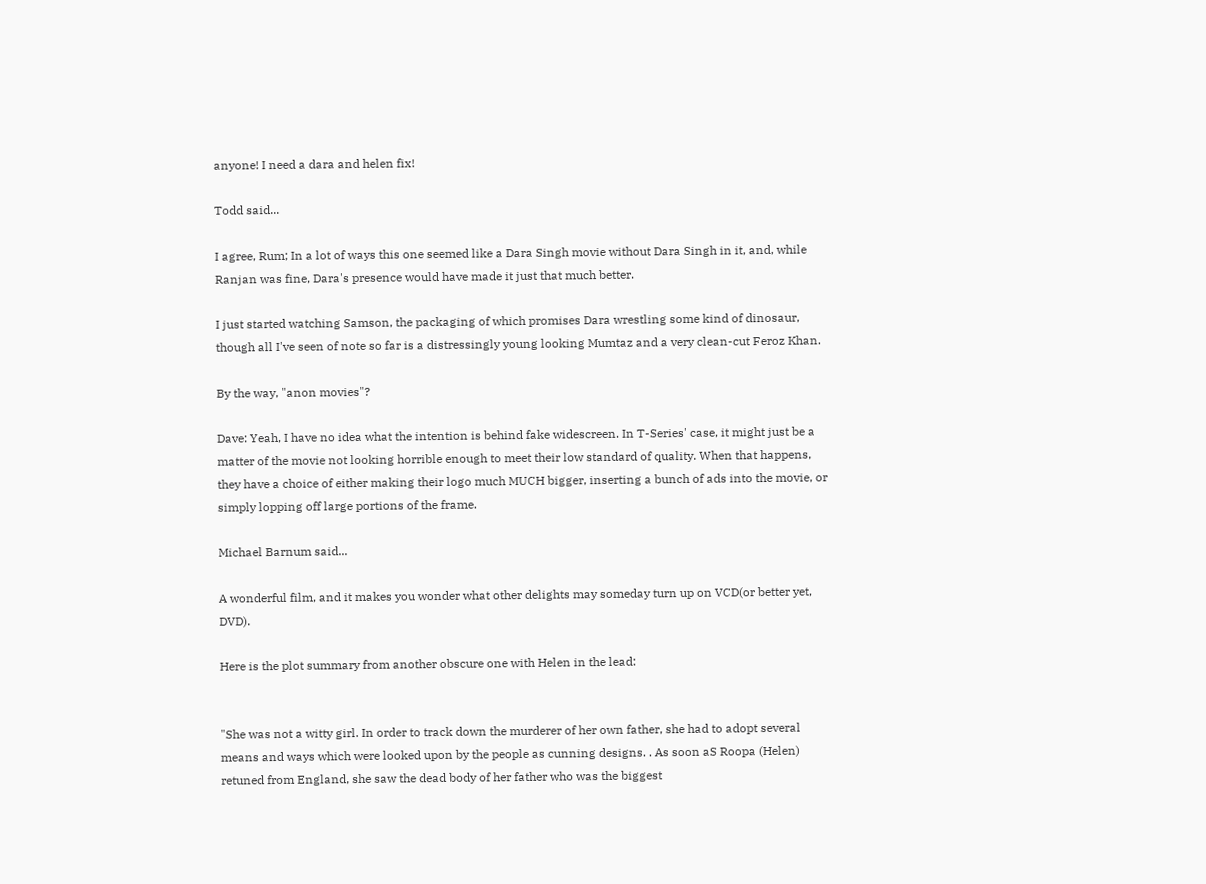anyone! I need a dara and helen fix!

Todd said...

I agree, Rum; In a lot of ways this one seemed like a Dara Singh movie without Dara Singh in it, and, while Ranjan was fine, Dara's presence would have made it just that much better.

I just started watching Samson, the packaging of which promises Dara wrestling some kind of dinosaur, though all I've seen of note so far is a distressingly young looking Mumtaz and a very clean-cut Feroz Khan.

By the way, "anon movies"?

Dave: Yeah, I have no idea what the intention is behind fake widescreen. In T-Series' case, it might just be a matter of the movie not looking horrible enough to meet their low standard of quality. When that happens, they have a choice of either making their logo much MUCH bigger, inserting a bunch of ads into the movie, or simply lopping off large portions of the frame.

Michael Barnum said...

A wonderful film, and it makes you wonder what other delights may someday turn up on VCD(or better yet, DVD).

Here is the plot summary from another obscure one with Helen in the lead:


"She was not a witty girl. In order to track down the murderer of her own father, she had to adopt several means and ways which were looked upon by the people as cunning designs. . As soon aS Roopa (Helen) retuned from England, she saw the dead body of her father who was the biggest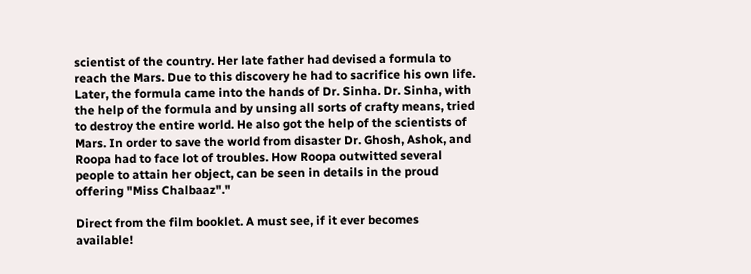scientist of the country. Her late father had devised a formula to reach the Mars. Due to this discovery he had to sacrifice his own life. Later, the formula came into the hands of Dr. Sinha. Dr. Sinha, with the help of the formula and by unsing all sorts of crafty means, tried to destroy the entire world. He also got the help of the scientists of Mars. In order to save the world from disaster Dr. Ghosh, Ashok, and Roopa had to face lot of troubles. How Roopa outwitted several people to attain her object, can be seen in details in the proud offering "Miss Chalbaaz"."

Direct from the film booklet. A must see, if it ever becomes available!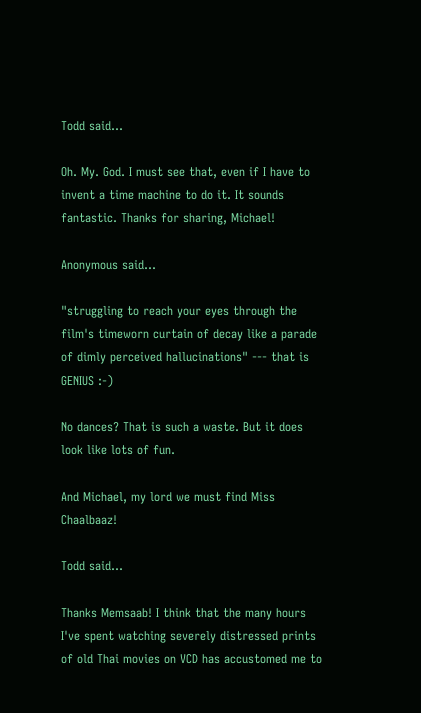Todd said...

Oh. My. God. I must see that, even if I have to invent a time machine to do it. It sounds fantastic. Thanks for sharing, Michael!

Anonymous said...

"struggling to reach your eyes through the film's timeworn curtain of decay like a parade of dimly perceived hallucinations" --- that is GENIUS :-)

No dances? That is such a waste. But it does look like lots of fun.

And Michael, my lord we must find Miss Chaalbaaz!

Todd said...

Thanks Memsaab! I think that the many hours I've spent watching severely distressed prints of old Thai movies on VCD has accustomed me to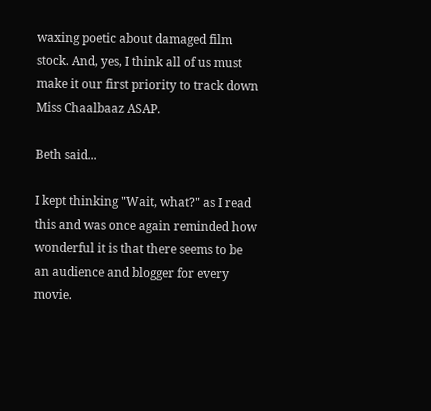waxing poetic about damaged film stock. And, yes, I think all of us must make it our first priority to track down Miss Chaalbaaz ASAP.

Beth said...

I kept thinking "Wait, what?" as I read this and was once again reminded how wonderful it is that there seems to be an audience and blogger for every movie.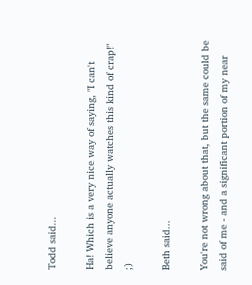Todd said...

Ha! Which is a very nice way of saying, "I can't believe anyone actually watches this kind of crap!" ;)

Beth said...

You're not wrong about that, but the same could be said of me - and a significant portion of my near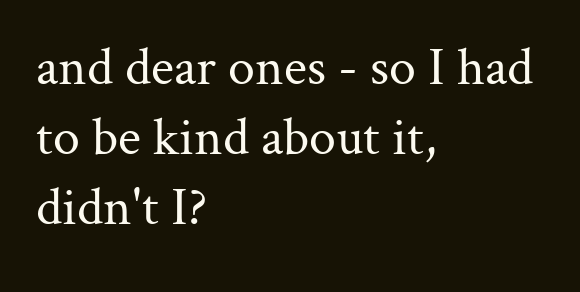and dear ones - so I had to be kind about it, didn't I?